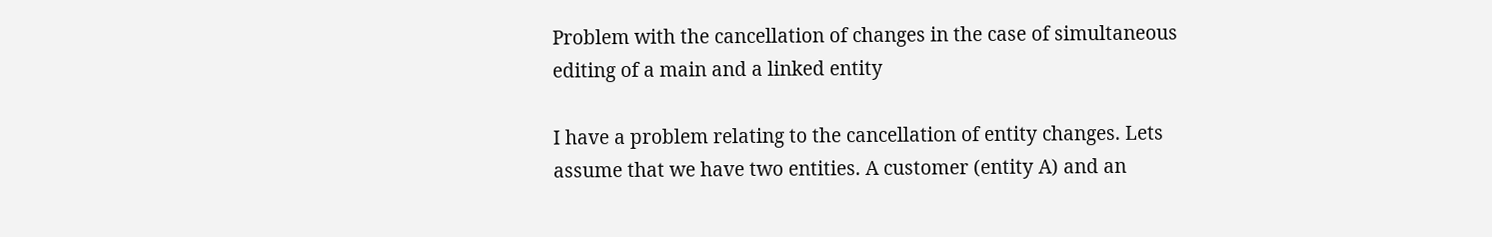Problem with the cancellation of changes in the case of simultaneous editing of a main and a linked entity

I have a problem relating to the cancellation of entity changes. Lets assume that we have two entities. A customer (entity A) and an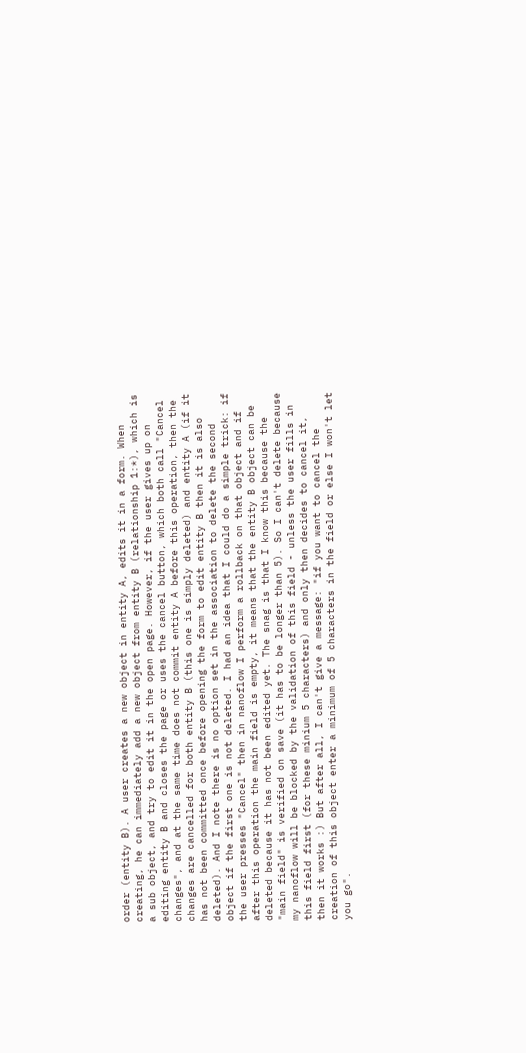order (entity B). A user creates a new object in entity A, edits it in a form. When creating, he can immediately add a new object from entity B (relationship 1:*), which is a sub object, and try to edit it in the open page. However, if the user gives up on editing entity B and closes the page or uses the cancel button, which both call "Cancel changes", and at the same time does not commit entity A before this operation, then the changes are cancelled for both entity B (this one is simply deleted) and entity A (if it has not been committed once before opening the form to edit entity B then it is also deleted). And I note there is no option set in the association to delete the second object if the first one is not deleted. I had an idea that I could do a simple trick: if the user presses "Cancel" then in nanoflow I perform a rollback on that object and if after this operation the main field is empty, it means that the entity B object can be deleted because it has not been edited yet. The snag is that I know this because the "main field" is verified on save (it has to be longer than 5). So I can't delete because my nanoflow will be blocked by the validation of this field - unless the user fills in this field first (for these minium 5 characters) and only then decides to cancel it, then it works :) But after all, I can't give a message: "if you want to cancel the creation of this object enter a minimum of 5 characters in the field or else I won't let you go".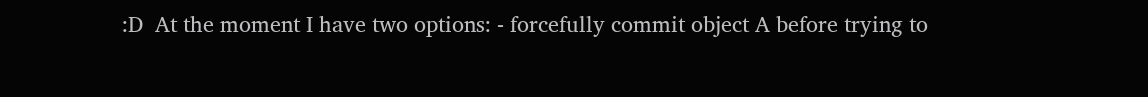:D  At the moment I have two options: - forcefully commit object A before trying to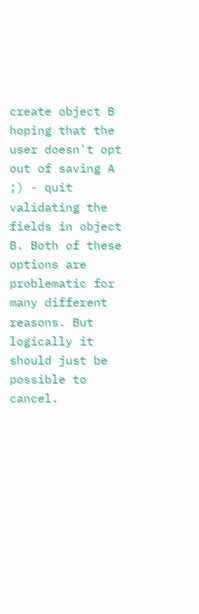create object B hoping that the user doesn't opt out of saving A ;) - quit validating the fields in object B. Both of these options are problematic for many different reasons. But logically it should just be possible to cancel.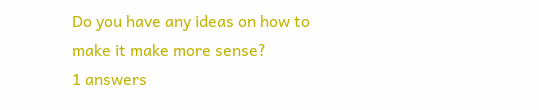Do you have any ideas on how to make it make more sense?
1 answers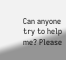Can anyone try to help me? Please